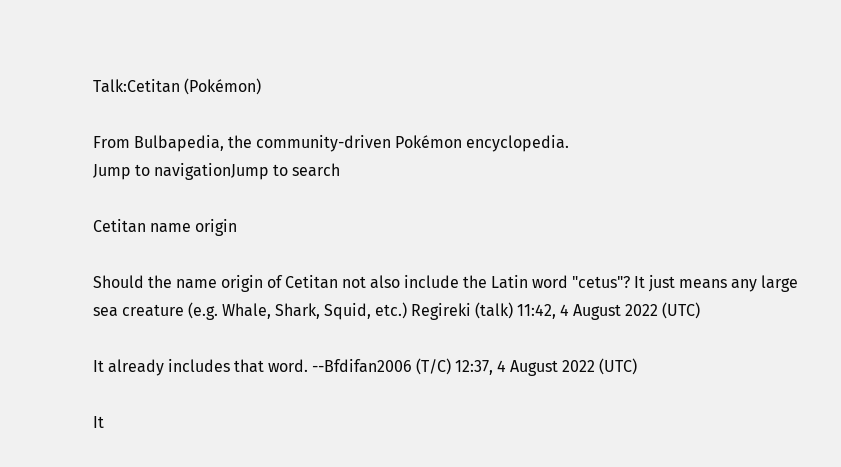Talk:Cetitan (Pokémon)

From Bulbapedia, the community-driven Pokémon encyclopedia.
Jump to navigationJump to search

Cetitan name origin

Should the name origin of Cetitan not also include the Latin word "cetus"? It just means any large sea creature (e.g. Whale, Shark, Squid, etc.) Regireki (talk) 11:42, 4 August 2022 (UTC)

It already includes that word. --Bfdifan2006 (T/C) 12:37, 4 August 2022 (UTC)

It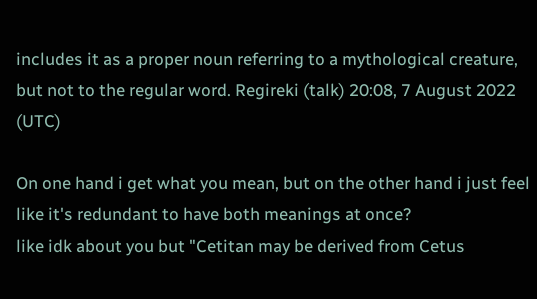includes it as a proper noun referring to a mythological creature, but not to the regular word. Regireki (talk) 20:08, 7 August 2022 (UTC)

On one hand i get what you mean, but on the other hand i just feel like it's redundant to have both meanings at once?
like idk about you but "Cetitan may be derived from Cetus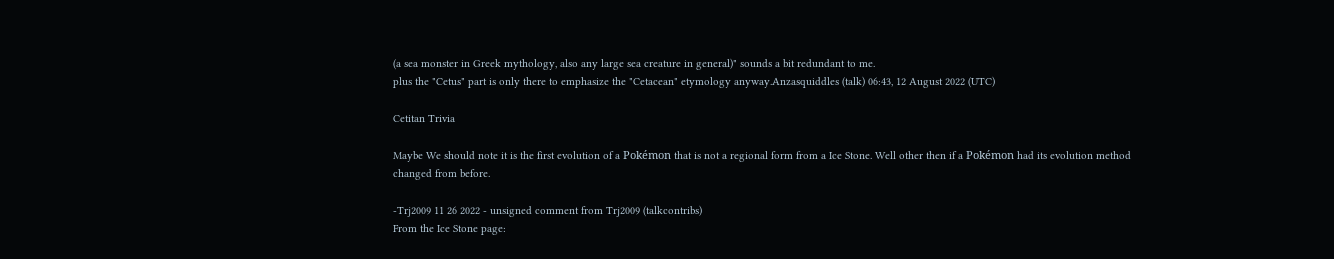(a sea monster in Greek mythology, also any large sea creature in general)" sounds a bit redundant to me.
plus the "Cetus" part is only there to emphasize the "Cetacean" etymology anyway.Anzasquiddles (talk) 06:43, 12 August 2022 (UTC)

Cetitan Trivia

Maybe We should note it is the first evolution of a Pokémon that is not a regional form from a Ice Stone. Well other then if a Pokémon had its evolution method changed from before.

-Trj2009 11 26 2022 - unsigned comment from Trj2009 (talkcontribs)
From the Ice Stone page: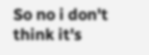So no i don't think it's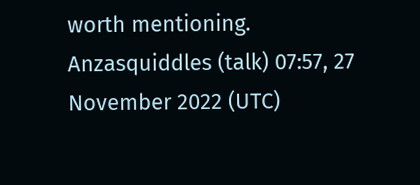worth mentioning. Anzasquiddles (talk) 07:57, 27 November 2022 (UTC)